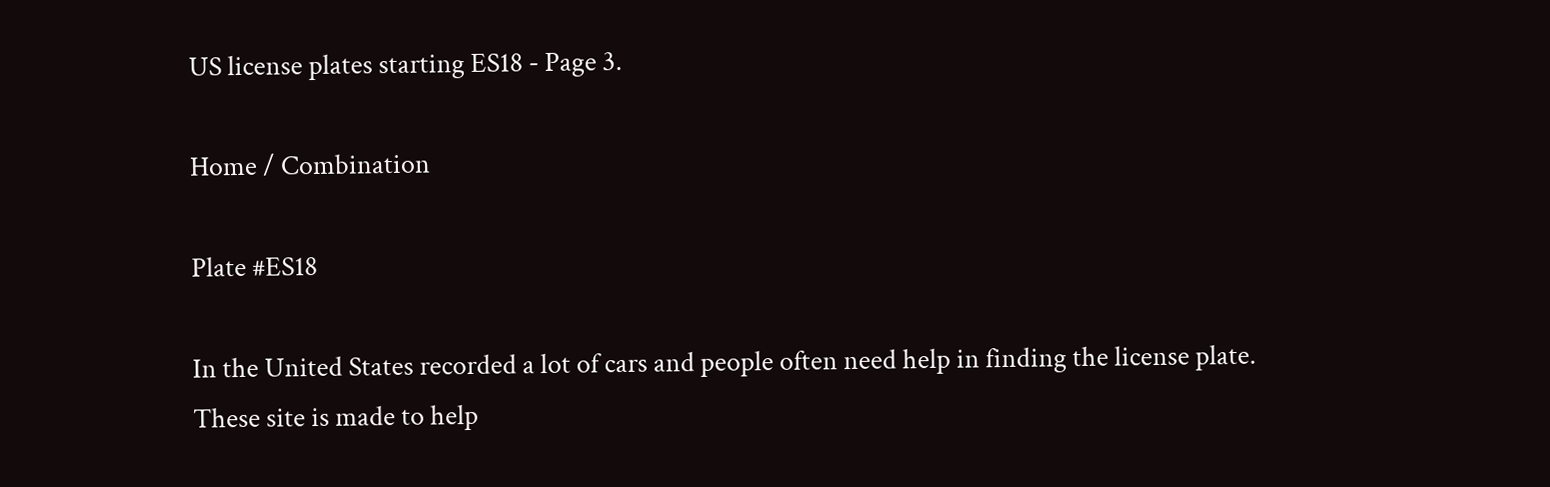US license plates starting ES18 - Page 3.

Home / Combination

Plate #ES18

In the United States recorded a lot of cars and people often need help in finding the license plate. These site is made to help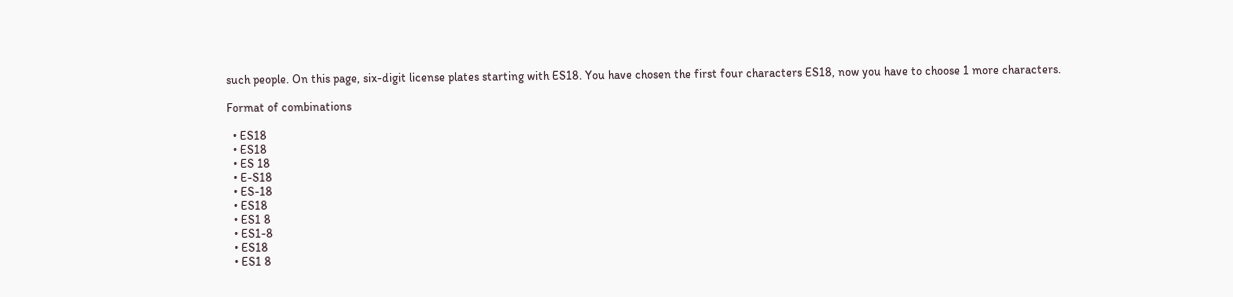such people. On this page, six-digit license plates starting with ES18. You have chosen the first four characters ES18, now you have to choose 1 more characters.

Format of combinations

  • ES18
  • ES18
  • ES 18
  • E-S18
  • ES-18
  • ES18
  • ES1 8
  • ES1-8
  • ES18
  • ES1 8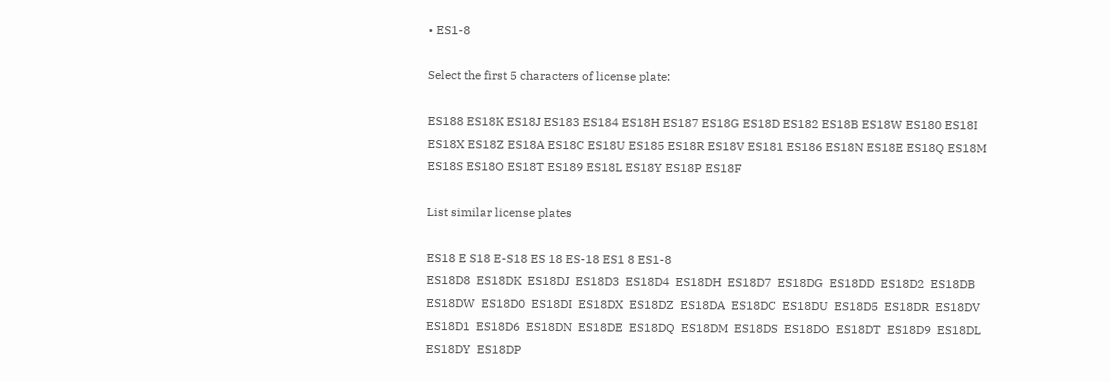• ES1-8

Select the first 5 characters of license plate:

ES188 ES18K ES18J ES183 ES184 ES18H ES187 ES18G ES18D ES182 ES18B ES18W ES180 ES18I ES18X ES18Z ES18A ES18C ES18U ES185 ES18R ES18V ES181 ES186 ES18N ES18E ES18Q ES18M ES18S ES18O ES18T ES189 ES18L ES18Y ES18P ES18F

List similar license plates

ES18 E S18 E-S18 ES 18 ES-18 ES1 8 ES1-8
ES18D8  ES18DK  ES18DJ  ES18D3  ES18D4  ES18DH  ES18D7  ES18DG  ES18DD  ES18D2  ES18DB  ES18DW  ES18D0  ES18DI  ES18DX  ES18DZ  ES18DA  ES18DC  ES18DU  ES18D5  ES18DR  ES18DV  ES18D1  ES18D6  ES18DN  ES18DE  ES18DQ  ES18DM  ES18DS  ES18DO  ES18DT  ES18D9  ES18DL  ES18DY  ES18DP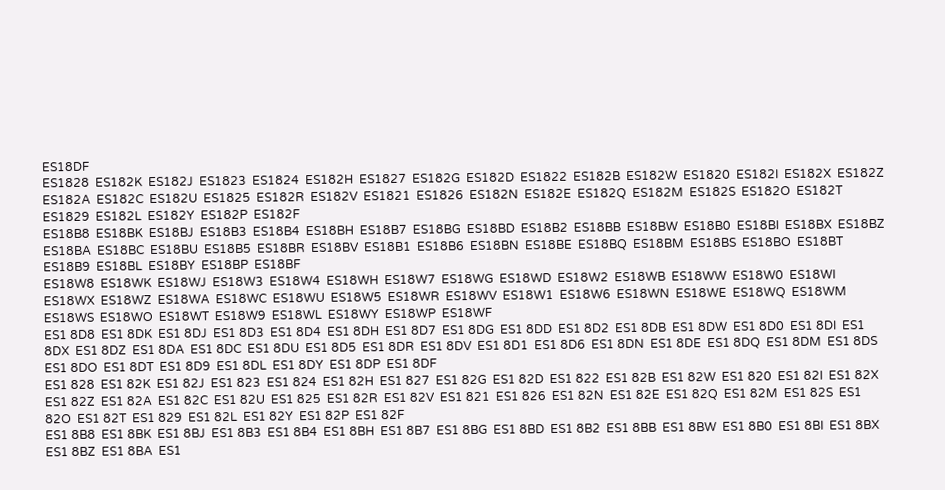ES18DF
ES1828  ES182K  ES182J  ES1823  ES1824  ES182H  ES1827  ES182G  ES182D  ES1822  ES182B  ES182W  ES1820  ES182I  ES182X  ES182Z  ES182A  ES182C  ES182U  ES1825  ES182R  ES182V  ES1821  ES1826  ES182N  ES182E  ES182Q  ES182M  ES182S  ES182O  ES182T  ES1829  ES182L  ES182Y  ES182P  ES182F
ES18B8  ES18BK  ES18BJ  ES18B3  ES18B4  ES18BH  ES18B7  ES18BG  ES18BD  ES18B2  ES18BB  ES18BW  ES18B0  ES18BI  ES18BX  ES18BZ  ES18BA  ES18BC  ES18BU  ES18B5  ES18BR  ES18BV  ES18B1  ES18B6  ES18BN  ES18BE  ES18BQ  ES18BM  ES18BS  ES18BO  ES18BT  ES18B9  ES18BL  ES18BY  ES18BP  ES18BF
ES18W8  ES18WK  ES18WJ  ES18W3  ES18W4  ES18WH  ES18W7  ES18WG  ES18WD  ES18W2  ES18WB  ES18WW  ES18W0  ES18WI  ES18WX  ES18WZ  ES18WA  ES18WC  ES18WU  ES18W5  ES18WR  ES18WV  ES18W1  ES18W6  ES18WN  ES18WE  ES18WQ  ES18WM  ES18WS  ES18WO  ES18WT  ES18W9  ES18WL  ES18WY  ES18WP  ES18WF
ES1 8D8  ES1 8DK  ES1 8DJ  ES1 8D3  ES1 8D4  ES1 8DH  ES1 8D7  ES1 8DG  ES1 8DD  ES1 8D2  ES1 8DB  ES1 8DW  ES1 8D0  ES1 8DI  ES1 8DX  ES1 8DZ  ES1 8DA  ES1 8DC  ES1 8DU  ES1 8D5  ES1 8DR  ES1 8DV  ES1 8D1  ES1 8D6  ES1 8DN  ES1 8DE  ES1 8DQ  ES1 8DM  ES1 8DS  ES1 8DO  ES1 8DT  ES1 8D9  ES1 8DL  ES1 8DY  ES1 8DP  ES1 8DF
ES1 828  ES1 82K  ES1 82J  ES1 823  ES1 824  ES1 82H  ES1 827  ES1 82G  ES1 82D  ES1 822  ES1 82B  ES1 82W  ES1 820  ES1 82I  ES1 82X  ES1 82Z  ES1 82A  ES1 82C  ES1 82U  ES1 825  ES1 82R  ES1 82V  ES1 821  ES1 826  ES1 82N  ES1 82E  ES1 82Q  ES1 82M  ES1 82S  ES1 82O  ES1 82T  ES1 829  ES1 82L  ES1 82Y  ES1 82P  ES1 82F
ES1 8B8  ES1 8BK  ES1 8BJ  ES1 8B3  ES1 8B4  ES1 8BH  ES1 8B7  ES1 8BG  ES1 8BD  ES1 8B2  ES1 8BB  ES1 8BW  ES1 8B0  ES1 8BI  ES1 8BX  ES1 8BZ  ES1 8BA  ES1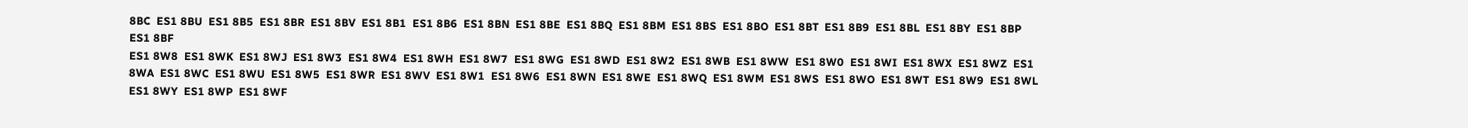8BC  ES1 8BU  ES1 8B5  ES1 8BR  ES1 8BV  ES1 8B1  ES1 8B6  ES1 8BN  ES1 8BE  ES1 8BQ  ES1 8BM  ES1 8BS  ES1 8BO  ES1 8BT  ES1 8B9  ES1 8BL  ES1 8BY  ES1 8BP  ES1 8BF
ES1 8W8  ES1 8WK  ES1 8WJ  ES1 8W3  ES1 8W4  ES1 8WH  ES1 8W7  ES1 8WG  ES1 8WD  ES1 8W2  ES1 8WB  ES1 8WW  ES1 8W0  ES1 8WI  ES1 8WX  ES1 8WZ  ES1 8WA  ES1 8WC  ES1 8WU  ES1 8W5  ES1 8WR  ES1 8WV  ES1 8W1  ES1 8W6  ES1 8WN  ES1 8WE  ES1 8WQ  ES1 8WM  ES1 8WS  ES1 8WO  ES1 8WT  ES1 8W9  ES1 8WL  ES1 8WY  ES1 8WP  ES1 8WF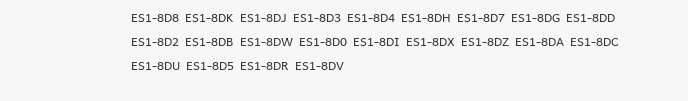ES1-8D8  ES1-8DK  ES1-8DJ  ES1-8D3  ES1-8D4  ES1-8DH  ES1-8D7  ES1-8DG  ES1-8DD  ES1-8D2  ES1-8DB  ES1-8DW  ES1-8D0  ES1-8DI  ES1-8DX  ES1-8DZ  ES1-8DA  ES1-8DC  ES1-8DU  ES1-8D5  ES1-8DR  ES1-8DV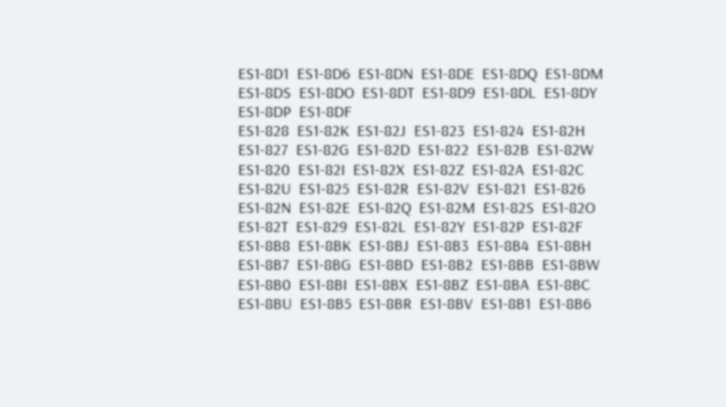ES1-8D1  ES1-8D6  ES1-8DN  ES1-8DE  ES1-8DQ  ES1-8DM  ES1-8DS  ES1-8DO  ES1-8DT  ES1-8D9  ES1-8DL  ES1-8DY  ES1-8DP  ES1-8DF
ES1-828  ES1-82K  ES1-82J  ES1-823  ES1-824  ES1-82H  ES1-827  ES1-82G  ES1-82D  ES1-822  ES1-82B  ES1-82W  ES1-820  ES1-82I  ES1-82X  ES1-82Z  ES1-82A  ES1-82C  ES1-82U  ES1-825  ES1-82R  ES1-82V  ES1-821  ES1-826  ES1-82N  ES1-82E  ES1-82Q  ES1-82M  ES1-82S  ES1-82O  ES1-82T  ES1-829  ES1-82L  ES1-82Y  ES1-82P  ES1-82F
ES1-8B8  ES1-8BK  ES1-8BJ  ES1-8B3  ES1-8B4  ES1-8BH  ES1-8B7  ES1-8BG  ES1-8BD  ES1-8B2  ES1-8BB  ES1-8BW  ES1-8B0  ES1-8BI  ES1-8BX  ES1-8BZ  ES1-8BA  ES1-8BC  ES1-8BU  ES1-8B5  ES1-8BR  ES1-8BV  ES1-8B1  ES1-8B6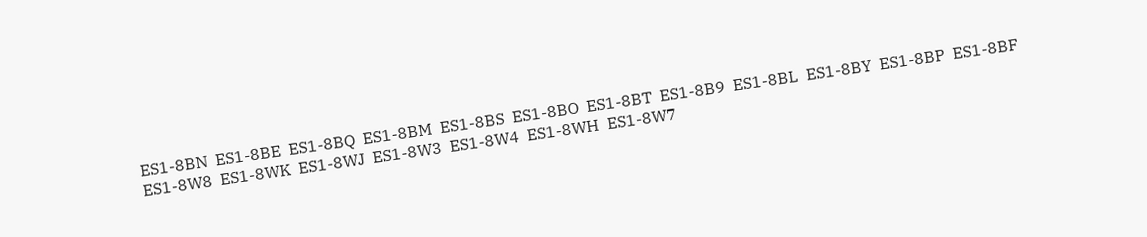ES1-8BN  ES1-8BE  ES1-8BQ  ES1-8BM  ES1-8BS  ES1-8BO  ES1-8BT  ES1-8B9  ES1-8BL  ES1-8BY  ES1-8BP  ES1-8BF
ES1-8W8  ES1-8WK  ES1-8WJ  ES1-8W3  ES1-8W4  ES1-8WH  ES1-8W7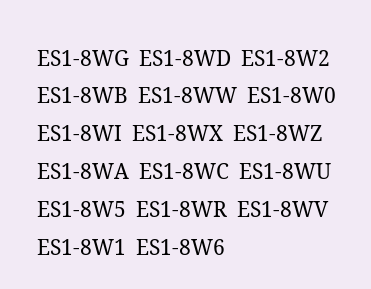ES1-8WG  ES1-8WD  ES1-8W2  ES1-8WB  ES1-8WW  ES1-8W0  ES1-8WI  ES1-8WX  ES1-8WZ  ES1-8WA  ES1-8WC  ES1-8WU  ES1-8W5  ES1-8WR  ES1-8WV  ES1-8W1  ES1-8W6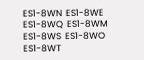ES1-8WN  ES1-8WE  ES1-8WQ  ES1-8WM  ES1-8WS  ES1-8WO  ES1-8WT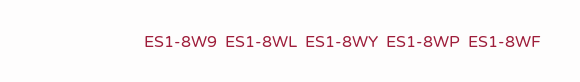ES1-8W9  ES1-8WL  ES1-8WY  ES1-8WP  ES1-8WF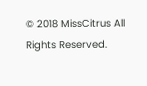© 2018 MissCitrus All Rights Reserved.